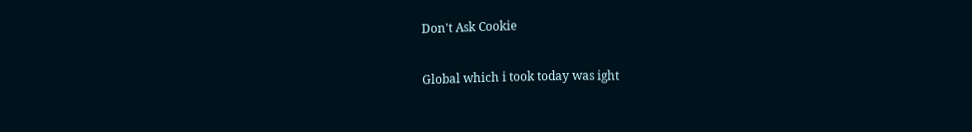Don't Ask Cookie

Global which i took today was ight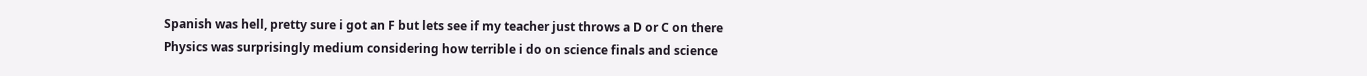Spanish was hell, pretty sure i got an F but lets see if my teacher just throws a D or C on there
Physics was surprisingly medium considering how terrible i do on science finals and science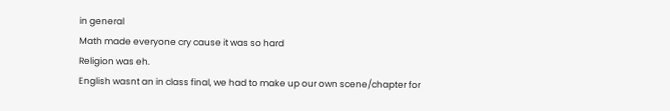in general
Math made everyone cry cause it was so hard
Religion was eh.
English wasnt an in class final, we had to make up our own scene/chapter for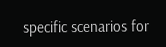specific scenarios for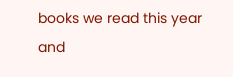books we read this year and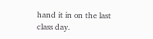hand it in on the last class day.